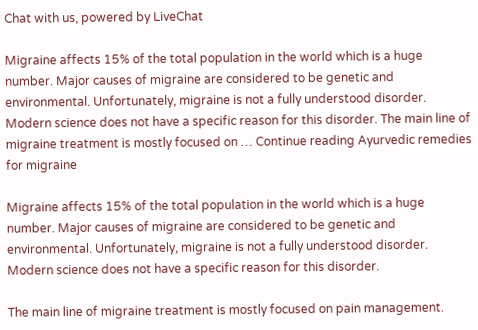Chat with us, powered by LiveChat

Migraine affects 15% of the total population in the world which is a huge number. Major causes of migraine are considered to be genetic and environmental. Unfortunately, migraine is not a fully understood disorder. Modern science does not have a specific reason for this disorder. The main line of migraine treatment is mostly focused on … Continue reading Ayurvedic remedies for migraine

Migraine affects 15% of the total population in the world which is a huge number. Major causes of migraine are considered to be genetic and environmental. Unfortunately, migraine is not a fully understood disorder. Modern science does not have a specific reason for this disorder.

The main line of migraine treatment is mostly focused on pain management.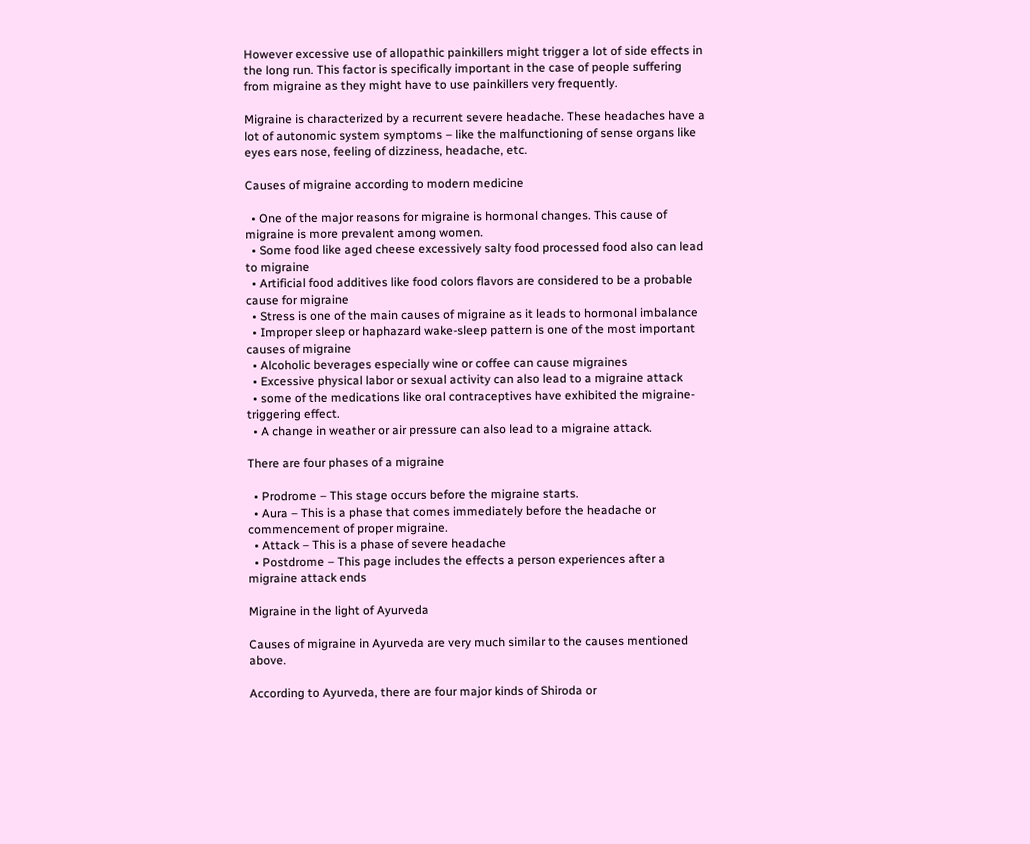However excessive use of allopathic painkillers might trigger a lot of side effects in the long run. This factor is specifically important in the case of people suffering from migraine as they might have to use painkillers very frequently.

Migraine is characterized by a recurrent severe headache. These headaches have a lot of autonomic system symptoms – like the malfunctioning of sense organs like eyes ears nose, feeling of dizziness, headache, etc.

Causes of migraine according to modern medicine

  • One of the major reasons for migraine is hormonal changes. This cause of migraine is more prevalent among women.
  • Some food like aged cheese excessively salty food processed food also can lead to migraine
  • Artificial food additives like food colors flavors are considered to be a probable cause for migraine
  • Stress is one of the main causes of migraine as it leads to hormonal imbalance
  • Improper sleep or haphazard wake-sleep pattern is one of the most important causes of migraine
  • Alcoholic beverages especially wine or coffee can cause migraines
  • Excessive physical labor or sexual activity can also lead to a migraine attack
  • some of the medications like oral contraceptives have exhibited the migraine-triggering effect.
  • A change in weather or air pressure can also lead to a migraine attack.

There are four phases of a migraine

  • Prodrome – This stage occurs before the migraine starts.
  • Aura – This is a phase that comes immediately before the headache or commencement of proper migraine.
  • Attack – This is a phase of severe headache
  • Postdrome – This page includes the effects a person experiences after a migraine attack ends

Migraine in the light of Ayurveda

Causes of migraine in Ayurveda are very much similar to the causes mentioned above.

According to Ayurveda, there are four major kinds of Shiroda or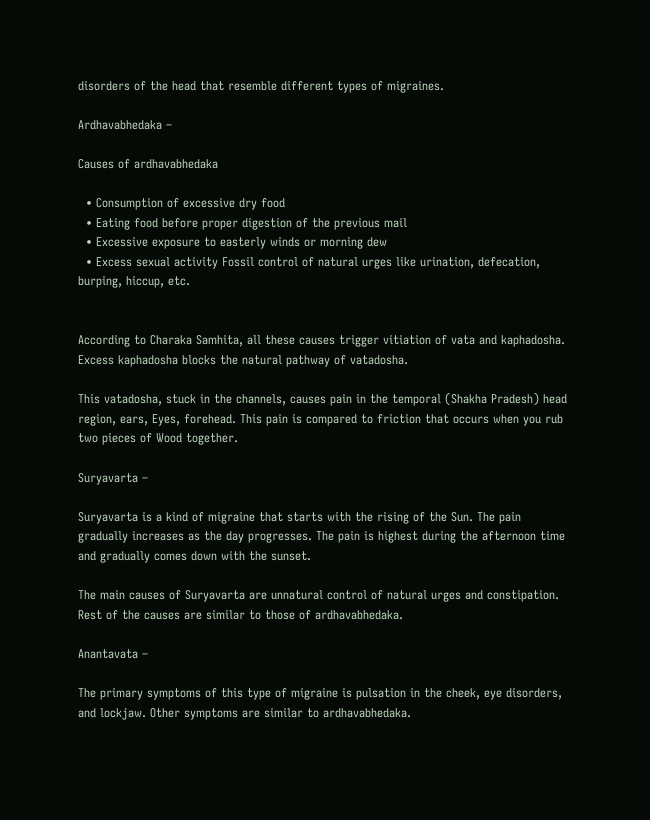disorders of the head that resemble different types of migraines.

Ardhavabhedaka –

Causes of ardhavabhedaka

  • Consumption of excessive dry food
  • Eating food before proper digestion of the previous mail
  • Excessive exposure to easterly winds or morning dew
  • Excess sexual activity Fossil control of natural urges like urination, defecation, burping, hiccup, etc.


According to Charaka Samhita, all these causes trigger vitiation of vata and kaphadosha. Excess kaphadosha blocks the natural pathway of vatadosha.

This vatadosha, stuck in the channels, causes pain in the temporal (Shakha Pradesh) head region, ears, Eyes, forehead. This pain is compared to friction that occurs when you rub two pieces of Wood together.

Suryavarta –

Suryavarta is a kind of migraine that starts with the rising of the Sun. The pain gradually increases as the day progresses. The pain is highest during the afternoon time and gradually comes down with the sunset.

The main causes of Suryavarta are unnatural control of natural urges and constipation. Rest of the causes are similar to those of ardhavabhedaka.

Anantavata –

The primary symptoms of this type of migraine is pulsation in the cheek, eye disorders, and lockjaw. Other symptoms are similar to ardhavabhedaka.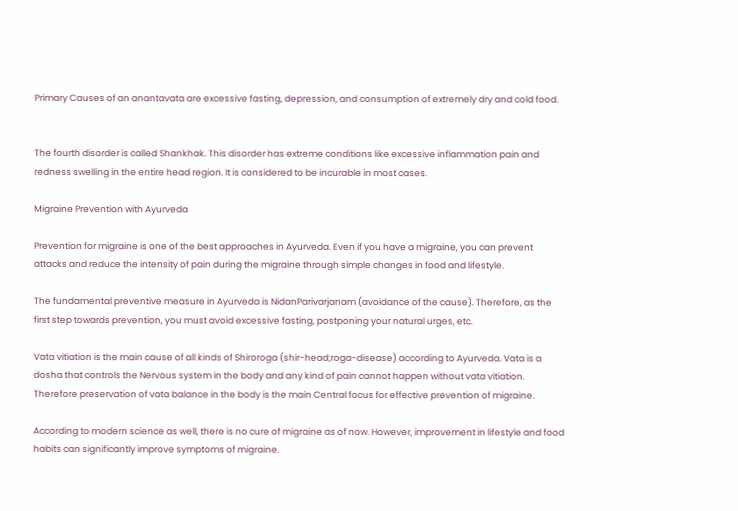Primary Causes of an anantavata are excessive fasting, depression, and consumption of extremely dry and cold food.


The fourth disorder is called Shankhak. This disorder has extreme conditions like excessive inflammation pain and redness swelling in the entire head region. It is considered to be incurable in most cases.

Migraine Prevention with Ayurveda

Prevention for migraine is one of the best approaches in Ayurveda. Even if you have a migraine, you can prevent attacks and reduce the intensity of pain during the migraine through simple changes in food and lifestyle.

The fundamental preventive measure in Ayurveda is NidanParivarjanam (avoidance of the cause). Therefore, as the first step towards prevention, you must avoid excessive fasting, postponing your natural urges, etc.

Vata vitiation is the main cause of all kinds of Shiroroga (shir-head;roga-disease) according to Ayurveda. Vata is a dosha that controls the Nervous system in the body and any kind of pain cannot happen without vata vitiation. Therefore preservation of vata balance in the body is the main Central focus for effective prevention of migraine.

According to modern science as well, there is no cure of migraine as of now. However, improvement in lifestyle and food habits can significantly improve symptoms of migraine.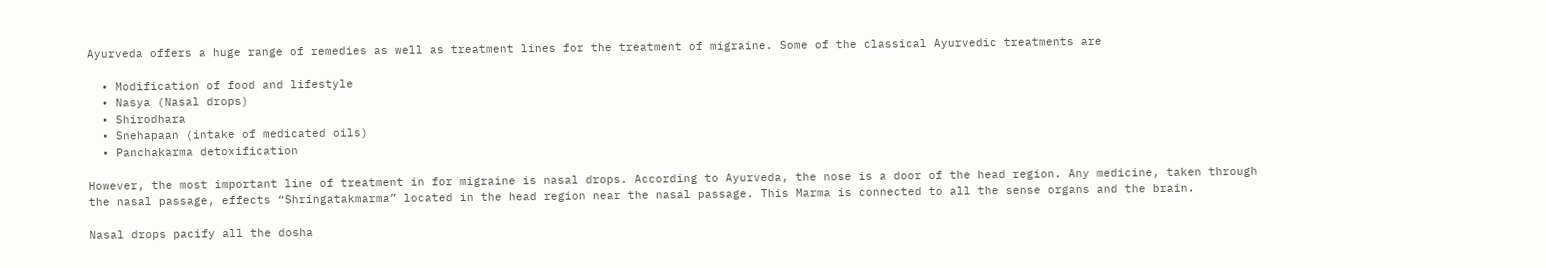Ayurveda offers a huge range of remedies as well as treatment lines for the treatment of migraine. Some of the classical Ayurvedic treatments are

  • Modification of food and lifestyle
  • Nasya (Nasal drops)
  • Shirodhara
  • Snehapaan (intake of medicated oils)
  • Panchakarma detoxification

However, the most important line of treatment in for migraine is nasal drops. According to Ayurveda, the nose is a door of the head region. Any medicine, taken through the nasal passage, effects “Shringatakmarma” located in the head region near the nasal passage. This Marma is connected to all the sense organs and the brain.

Nasal drops pacify all the dosha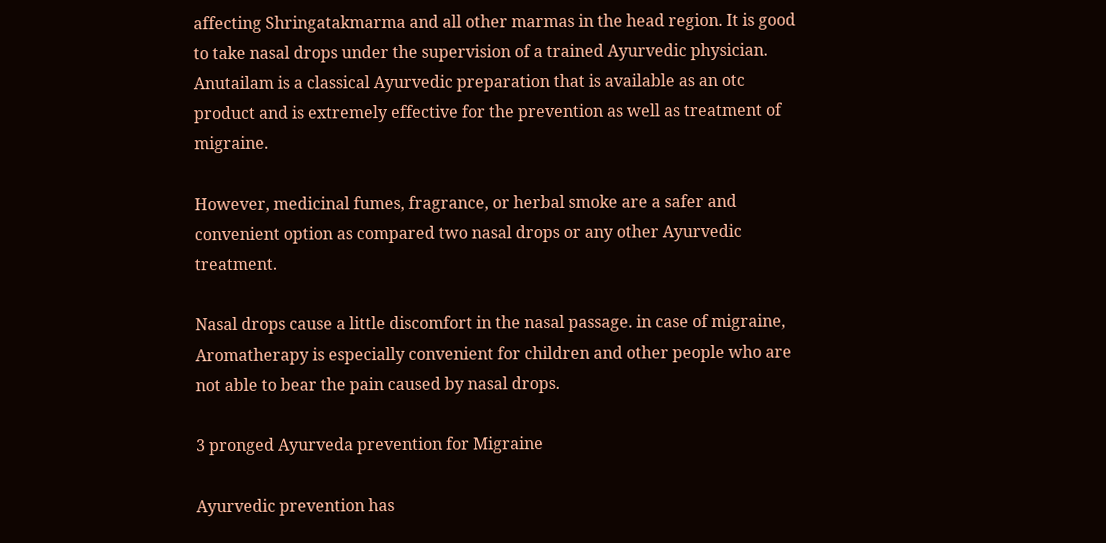affecting Shringatakmarma and all other marmas in the head region. It is good to take nasal drops under the supervision of a trained Ayurvedic physician. Anutailam is a classical Ayurvedic preparation that is available as an otc product and is extremely effective for the prevention as well as treatment of migraine.

However, medicinal fumes, fragrance, or herbal smoke are a safer and convenient option as compared two nasal drops or any other Ayurvedic treatment.

Nasal drops cause a little discomfort in the nasal passage. in case of migraine, Aromatherapy is especially convenient for children and other people who are not able to bear the pain caused by nasal drops.

3 pronged Ayurveda prevention for Migraine

Ayurvedic prevention has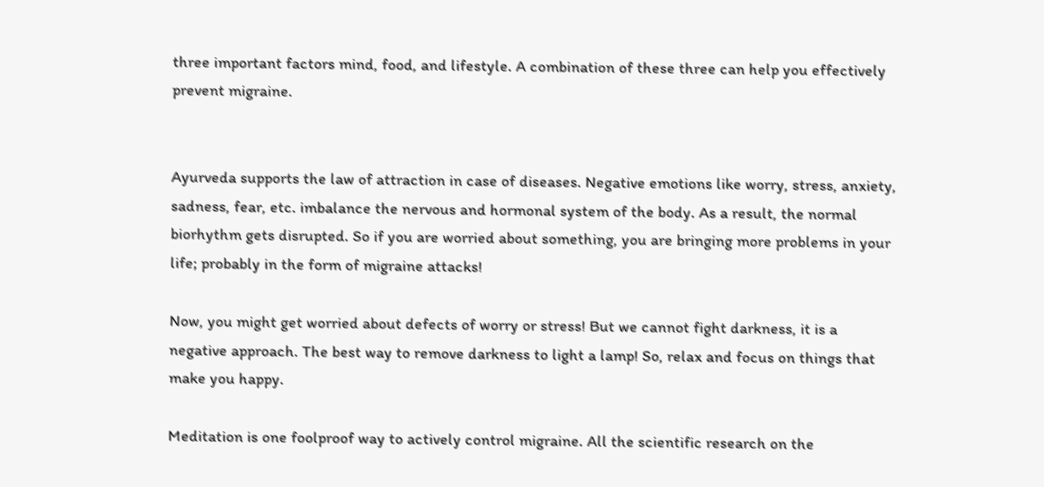three important factors mind, food, and lifestyle. A combination of these three can help you effectively prevent migraine.


Ayurveda supports the law of attraction in case of diseases. Negative emotions like worry, stress, anxiety, sadness, fear, etc. imbalance the nervous and hormonal system of the body. As a result, the normal biorhythm gets disrupted. So if you are worried about something, you are bringing more problems in your life; probably in the form of migraine attacks!

Now, you might get worried about defects of worry or stress! But we cannot fight darkness, it is a negative approach. The best way to remove darkness to light a lamp! So, relax and focus on things that make you happy.

Meditation is one foolproof way to actively control migraine. All the scientific research on the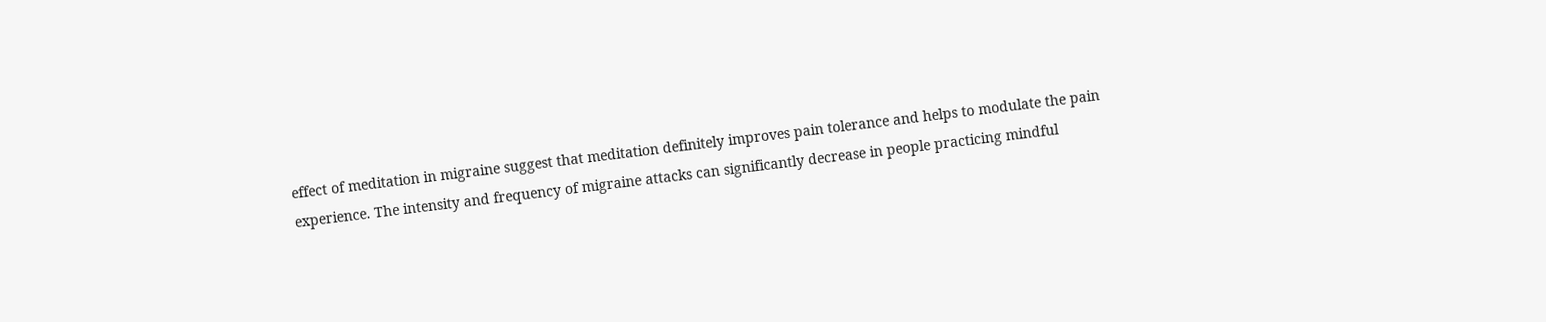effect of meditation in migraine suggest that meditation definitely improves pain tolerance and helps to modulate the pain experience. The intensity and frequency of migraine attacks can significantly decrease in people practicing mindful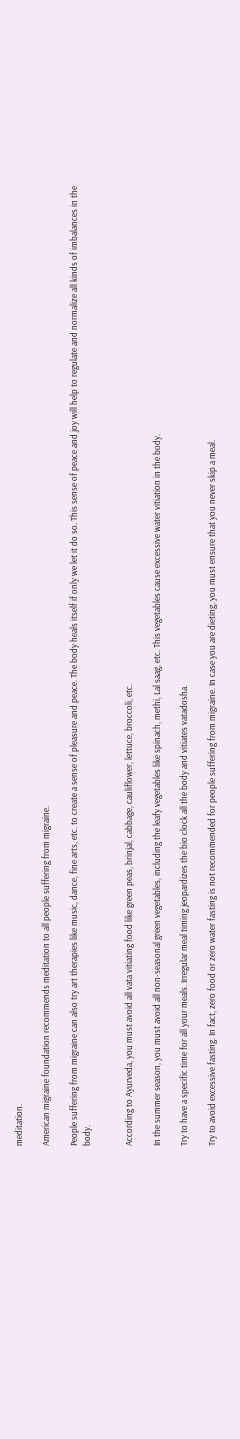meditation.

American migraine foundation recommends meditation to all people suffering from migraine.

People suffering from migraine can also try art therapies like music, dance, fine arts, etc. to create a sense of pleasure and peace. The body heals itself if only we let it do so. This sense of peace and joy will help to regulate and normalize all kinds of imbalances in the body.


According to Ayurveda, you must avoid all vata vitiating food like green peas, brinjal, cabbage, cauliflower, lettuce, broccoli, etc.

In the summer season, you must avoid all non-seasonal green vegetables, including the leafy vegetables like spinach, methi, Lal saag, etc. This vegetables cause excessive water vitiation in the body.

Try to have a specific time for all your meals. Irregular meal timing jeopardizes the bio clock all the body and vitiates vatadosha.

Try to avoid excessive fasting. In fact, zero food or zero water fasting is not recommended for people suffering from migraine. In case you are dieting, you must ensure that you never skip a meal.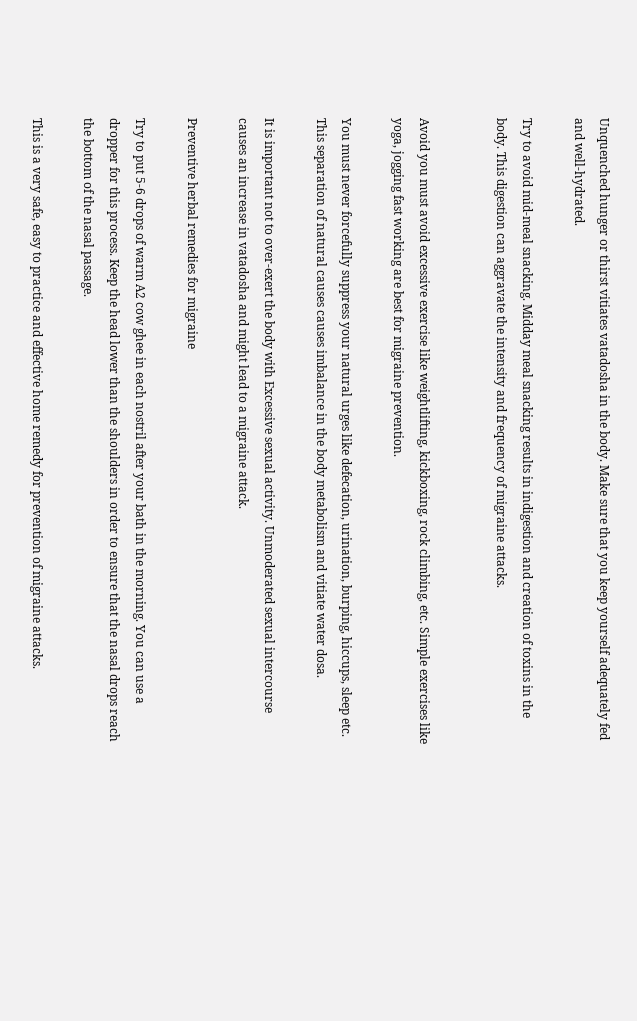Unquenched hunger or thirst vitiates vatadosha in the body. Make sure that you keep yourself adequately fed and well-hydrated.

Try to avoid mid-meal snacking. Midday meal snacking results in indigestion and creation of toxins in the body. This digestion can aggravate the intensity and frequency of migraine attacks.


Avoid you must avoid excessive exercise like weightlifting, kickboxing, rock climbing, etc. Simple exercises like yoga, jogging fast working are best for migraine prevention.

You must never forcefully suppress your natural urges like defecation, urination, burping, hiccups, sleep etc. This separation of natural causes causes imbalance in the body metabolism and vitiate water dosa.

It is important not to over-exert the body with Excessive sexual activity. Unmoderated sexual intercourse causes an increase in vatadosha and might lead to a migraine attack.

Preventive herbal remedies for migraine

Try to put 5-6 drops of warm A2 cow ghee in each nostril after your bath in the morning. You can use a dropper for this process. Keep the head lower than the shoulders in order to ensure that the nasal drops reach the bottom of the nasal passage.

This is a very safe, easy to practice and effective home remedy for prevention of migraine attacks.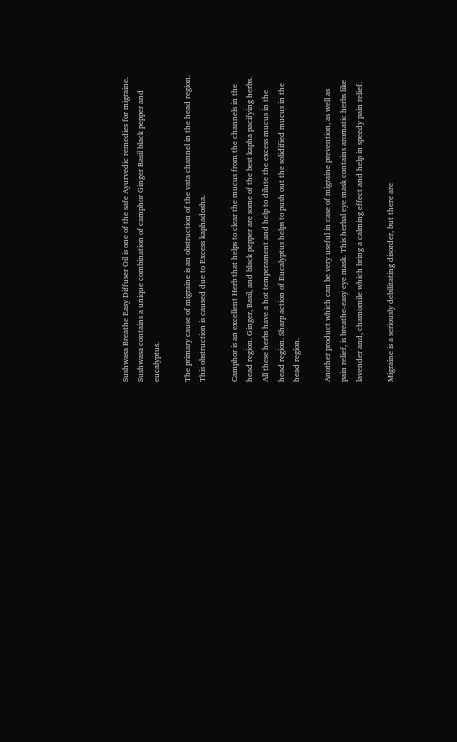Sushwasa Breathe Easy Diffuser Oil is one of the safe Ayurvedic remedies for migraine. Sushwasa contains a unique combination of camphor Ginger Basil black pepper and eucalyptus.

The primary cause of migraine is an obstruction of the vata channel in the head region. This obstruction is caused due to Excess kaphadosha.

Camphor is an excellent Herb that helps to clear the mucus from the channels in the head region. Ginger, Basil, and black pepper are some of the best kapha pacifying herbs. All these herbs have a hot temperament and help to dilute the excess mucus in the head region. Sharp action of Eucalyptus helps to push out the solidified mucus in the head region.

Another product which can be very useful in case of migraine prevention, as well as pain relief, is breathe-easy eye mask. This herbal eye mask contains aromatic herbs like lavender and, chamomile which bring a calming effect and help in speedy pain relief.

Migraine is a seriously debilitating disorder, but there are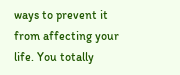ways to prevent it from affecting your life. You totally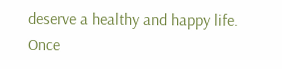deserve a healthy and happy life. Once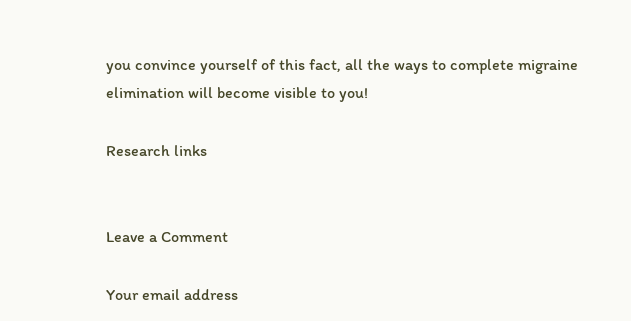you convince yourself of this fact, all the ways to complete migraine elimination will become visible to you!

Research links


Leave a Comment

Your email address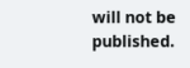will not be published.